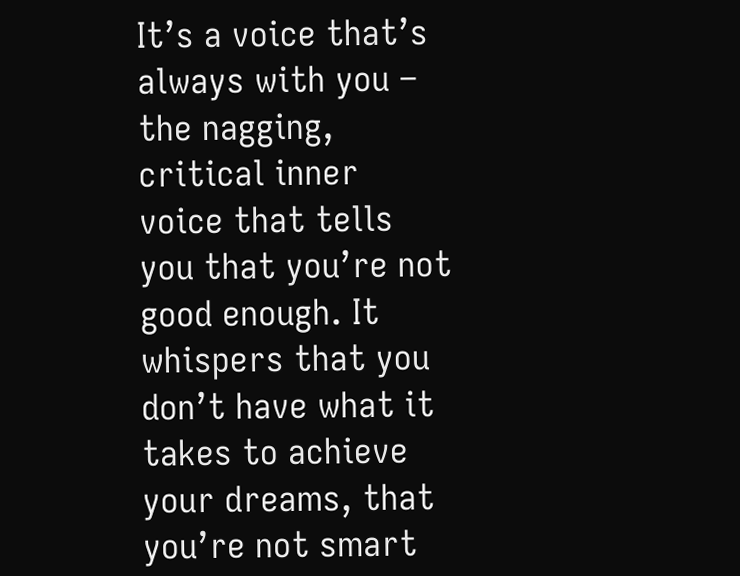It’s a voice that’s always with you – the nagging, critical inner voice that tells you that you’re not good enough. It whispers that you don’t have what it takes to achieve your dreams, that you’re not smart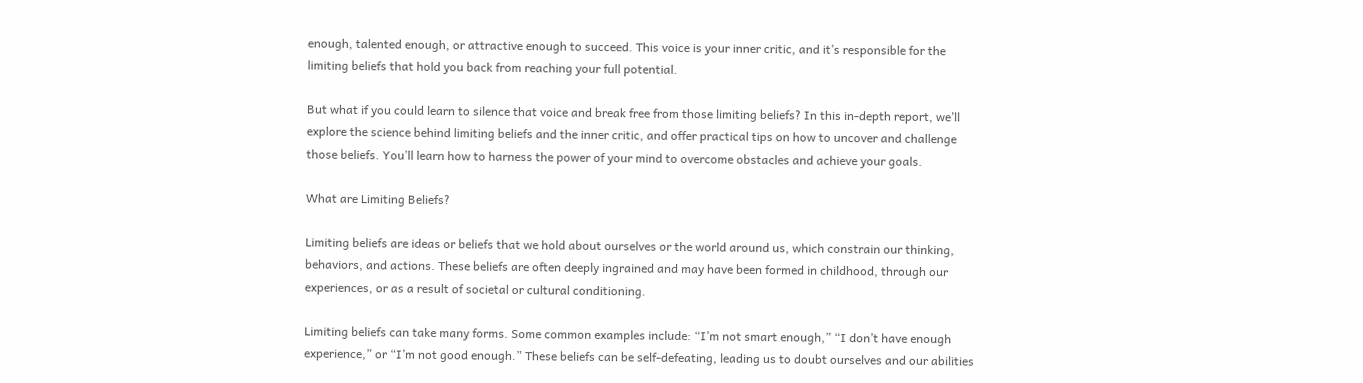enough, talented enough, or attractive enough to succeed. This voice is your inner critic, and it’s responsible for the limiting beliefs that hold you back from reaching your full potential.

But what if you could learn to silence that voice and break free from those limiting beliefs? In this in-depth report, we’ll explore the science behind limiting beliefs and the inner critic, and offer practical tips on how to uncover and challenge those beliefs. You’ll learn how to harness the power of your mind to overcome obstacles and achieve your goals.

What are Limiting Beliefs?

Limiting beliefs are ideas or beliefs that we hold about ourselves or the world around us, which constrain our thinking, behaviors, and actions. These beliefs are often deeply ingrained and may have been formed in childhood, through our experiences, or as a result of societal or cultural conditioning.

Limiting beliefs can take many forms. Some common examples include: “I’m not smart enough,” “I don’t have enough experience,” or “I’m not good enough.” These beliefs can be self-defeating, leading us to doubt ourselves and our abilities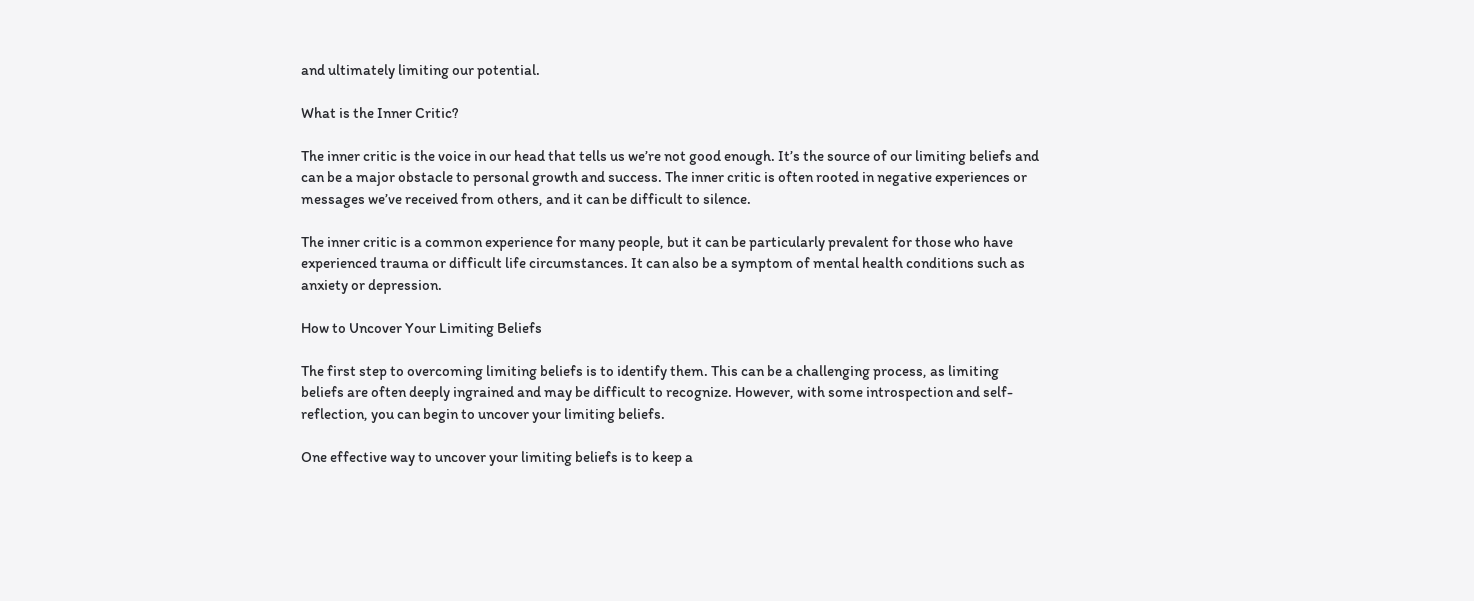and ultimately limiting our potential.

What is the Inner Critic?

The inner critic is the voice in our head that tells us we’re not good enough. It’s the source of our limiting beliefs and can be a major obstacle to personal growth and success. The inner critic is often rooted in negative experiences or messages we’ve received from others, and it can be difficult to silence.

The inner critic is a common experience for many people, but it can be particularly prevalent for those who have experienced trauma or difficult life circumstances. It can also be a symptom of mental health conditions such as anxiety or depression.

How to Uncover Your Limiting Beliefs

The first step to overcoming limiting beliefs is to identify them. This can be a challenging process, as limiting beliefs are often deeply ingrained and may be difficult to recognize. However, with some introspection and self-reflection, you can begin to uncover your limiting beliefs.

One effective way to uncover your limiting beliefs is to keep a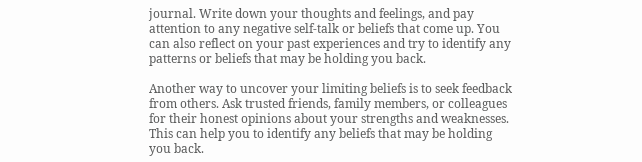journal. Write down your thoughts and feelings, and pay attention to any negative self-talk or beliefs that come up. You can also reflect on your past experiences and try to identify any patterns or beliefs that may be holding you back.

Another way to uncover your limiting beliefs is to seek feedback from others. Ask trusted friends, family members, or colleagues for their honest opinions about your strengths and weaknesses. This can help you to identify any beliefs that may be holding you back.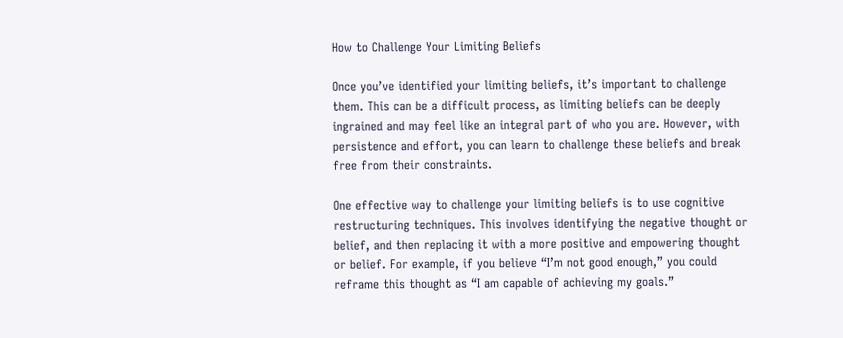How to Challenge Your Limiting Beliefs

Once you’ve identified your limiting beliefs, it’s important to challenge them. This can be a difficult process, as limiting beliefs can be deeply ingrained and may feel like an integral part of who you are. However, with persistence and effort, you can learn to challenge these beliefs and break free from their constraints.

One effective way to challenge your limiting beliefs is to use cognitive restructuring techniques. This involves identifying the negative thought or belief, and then replacing it with a more positive and empowering thought or belief. For example, if you believe “I’m not good enough,” you could reframe this thought as “I am capable of achieving my goals.”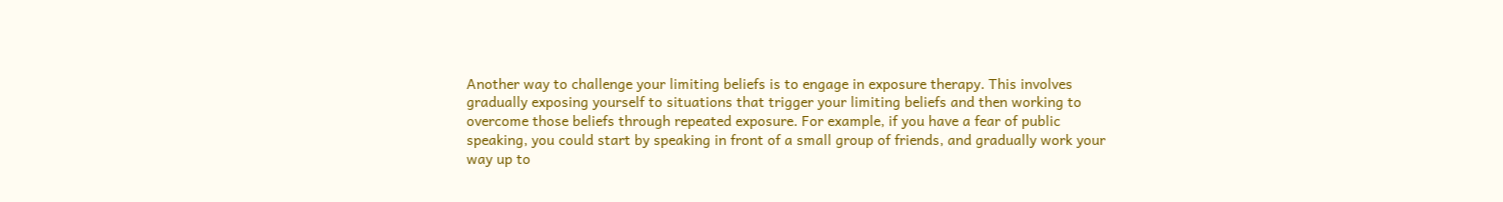Another way to challenge your limiting beliefs is to engage in exposure therapy. This involves gradually exposing yourself to situations that trigger your limiting beliefs and then working to overcome those beliefs through repeated exposure. For example, if you have a fear of public speaking, you could start by speaking in front of a small group of friends, and gradually work your way up to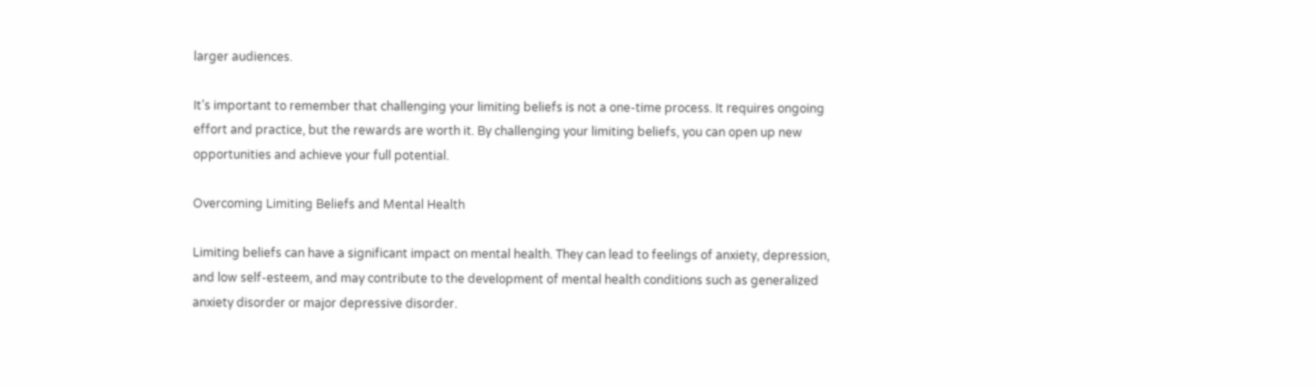larger audiences.

It’s important to remember that challenging your limiting beliefs is not a one-time process. It requires ongoing effort and practice, but the rewards are worth it. By challenging your limiting beliefs, you can open up new opportunities and achieve your full potential.

Overcoming Limiting Beliefs and Mental Health

Limiting beliefs can have a significant impact on mental health. They can lead to feelings of anxiety, depression, and low self-esteem, and may contribute to the development of mental health conditions such as generalized anxiety disorder or major depressive disorder.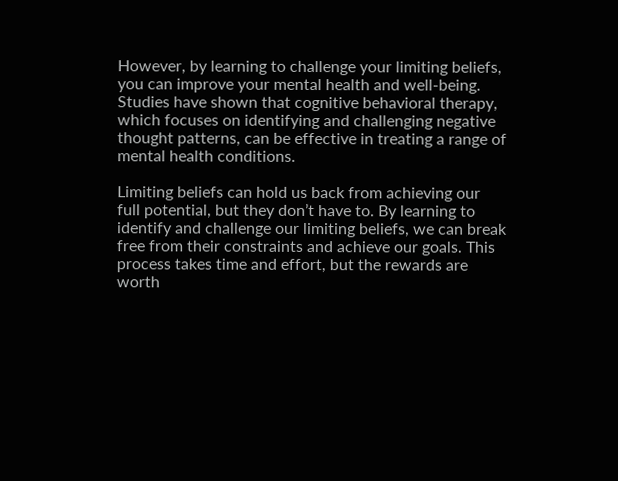However, by learning to challenge your limiting beliefs, you can improve your mental health and well-being. Studies have shown that cognitive behavioral therapy, which focuses on identifying and challenging negative thought patterns, can be effective in treating a range of mental health conditions.

Limiting beliefs can hold us back from achieving our full potential, but they don’t have to. By learning to identify and challenge our limiting beliefs, we can break free from their constraints and achieve our goals. This process takes time and effort, but the rewards are worth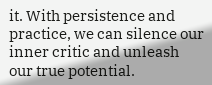it. With persistence and practice, we can silence our inner critic and unleash our true potential.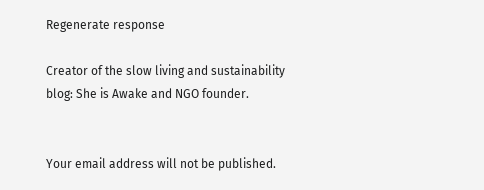Regenerate response

Creator of the slow living and sustainability blog: She is Awake and NGO founder.


Your email address will not be published.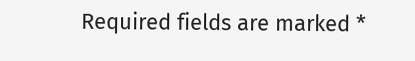Required fields are marked *